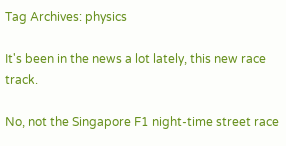Tag Archives: physics

It's been in the news a lot lately, this new race track.

No, not the Singapore F1 night-time street race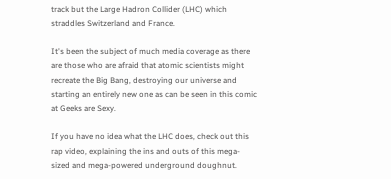track but the Large Hadron Collider (LHC) which straddles Switzerland and France.

It's been the subject of much media coverage as there are those who are afraid that atomic scientists might recreate the Big Bang, destroying our universe and starting an entirely new one as can be seen in this comic at Geeks are Sexy.

If you have no idea what the LHC does, check out this rap video, explaining the ins and outs of this mega-sized and mega-powered underground doughnut.